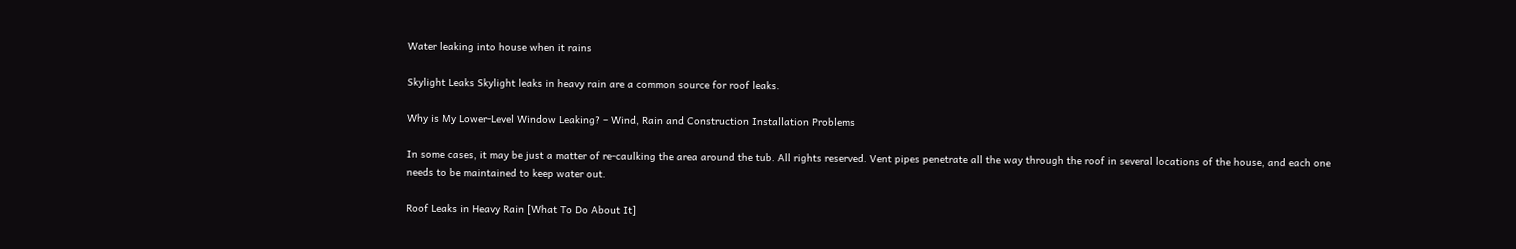Water leaking into house when it rains

Skylight Leaks Skylight leaks in heavy rain are a common source for roof leaks.

Why is My Lower-Level Window Leaking? – Wind, Rain and Construction Installation Problems

In some cases, it may be just a matter of re-caulking the area around the tub. All rights reserved. Vent pipes penetrate all the way through the roof in several locations of the house, and each one needs to be maintained to keep water out.

Roof Leaks in Heavy Rain [What To Do About It]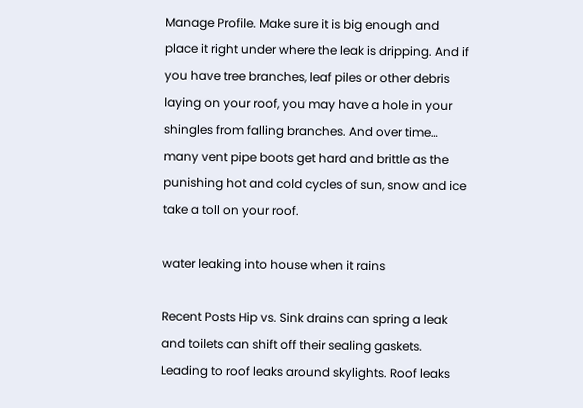Manage Profile. Make sure it is big enough and place it right under where the leak is dripping. And if you have tree branches, leaf piles or other debris laying on your roof, you may have a hole in your shingles from falling branches. And over time… many vent pipe boots get hard and brittle as the punishing hot and cold cycles of sun, snow and ice take a toll on your roof.

water leaking into house when it rains

Recent Posts Hip vs. Sink drains can spring a leak and toilets can shift off their sealing gaskets. Leading to roof leaks around skylights. Roof leaks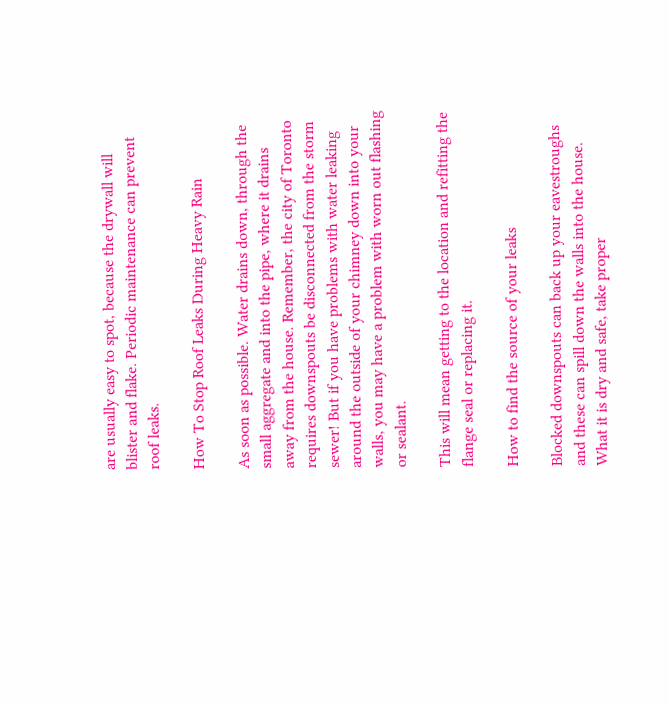are usually easy to spot, because the drywall will blister and flake. Periodic maintenance can prevent roof leaks.

How To Stop Roof Leaks During Heavy Rain

As soon as possible. Water drains down, through the small aggregate and into the pipe, where it drains away from the house. Remember, the city of Toronto requires downspouts be disconnected from the storm sewer! But if you have problems with water leaking around the outside of your chimney down into your walls, you may have a problem with worn out flashing or sealant.

This will mean getting to the location and refitting the flange seal or replacing it.

How to find the source of your leaks

Blocked downspouts can back up your eavestroughs and these can spill down the walls into the house. What it is dry and safe, take proper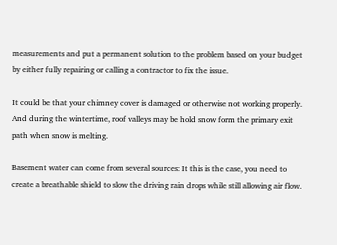measurements and put a permanent solution to the problem based on your budget by either fully repairing or calling a contractor to fix the issue.

It could be that your chimney cover is damaged or otherwise not working properly. And during the wintertime, roof valleys may be hold snow form the primary exit path when snow is melting.

Basement water can come from several sources: It this is the case, you need to create a breathable shield to slow the driving rain drops while still allowing air flow.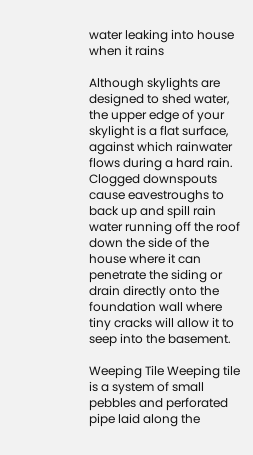water leaking into house when it rains

Although skylights are designed to shed water, the upper edge of your skylight is a flat surface, against which rainwater flows during a hard rain. Clogged downspouts cause eavestroughs to back up and spill rain water running off the roof down the side of the house where it can penetrate the siding or drain directly onto the foundation wall where tiny cracks will allow it to seep into the basement.

Weeping Tile Weeping tile is a system of small pebbles and perforated pipe laid along the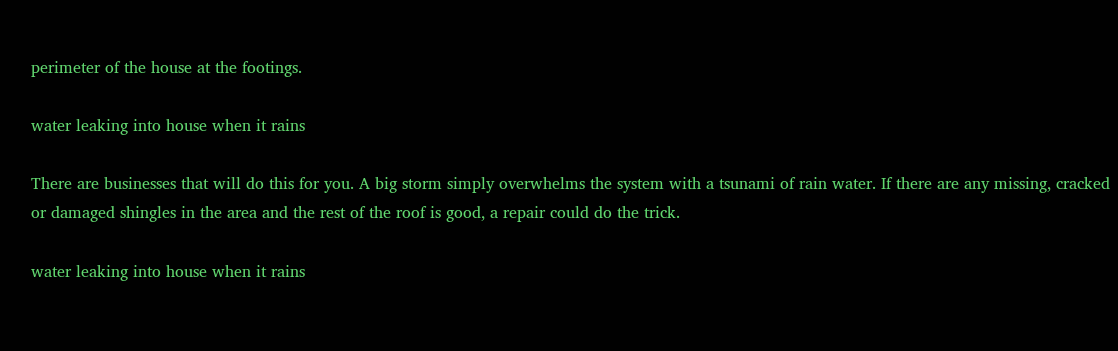perimeter of the house at the footings.

water leaking into house when it rains

There are businesses that will do this for you. A big storm simply overwhelms the system with a tsunami of rain water. If there are any missing, cracked or damaged shingles in the area and the rest of the roof is good, a repair could do the trick.

water leaking into house when it rains